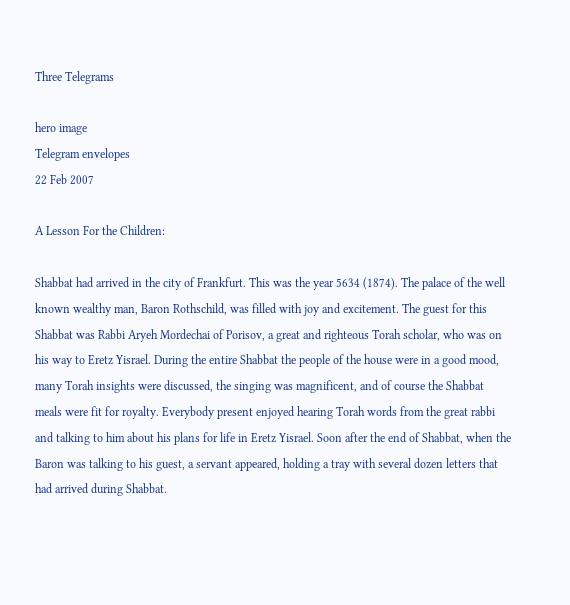Three Telegrams

hero image
Telegram envelopes
22 Feb 2007

A Lesson For the Children:

Shabbat had arrived in the city of Frankfurt. This was the year 5634 (1874). The palace of the well known wealthy man, Baron Rothschild, was filled with joy and excitement. The guest for this Shabbat was Rabbi Aryeh Mordechai of Porisov, a great and righteous Torah scholar, who was on his way to Eretz Yisrael. During the entire Shabbat the people of the house were in a good mood, many Torah insights were discussed, the singing was magnificent, and of course the Shabbat meals were fit for royalty. Everybody present enjoyed hearing Torah words from the great rabbi and talking to him about his plans for life in Eretz Yisrael. Soon after the end of Shabbat, when the Baron was talking to his guest, a servant appeared, holding a tray with several dozen letters that had arrived during Shabbat.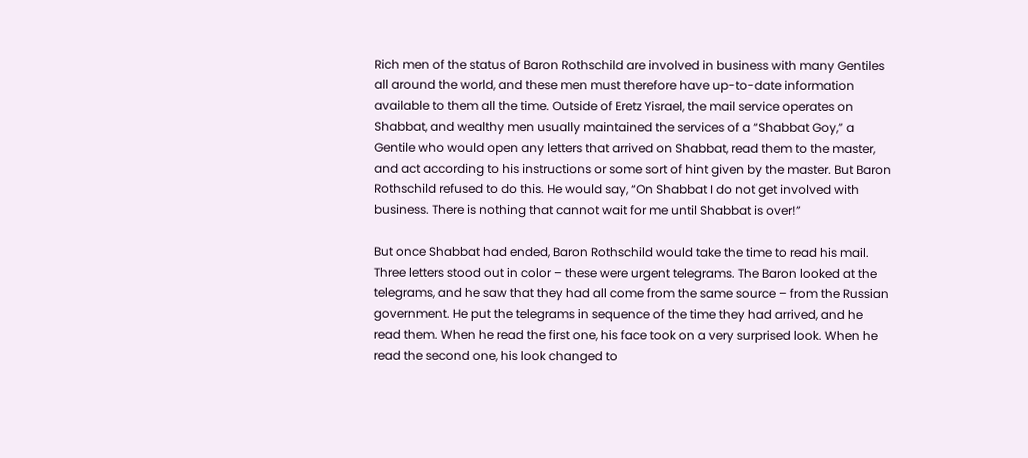Rich men of the status of Baron Rothschild are involved in business with many Gentiles all around the world, and these men must therefore have up-to-date information available to them all the time. Outside of Eretz Yisrael, the mail service operates on Shabbat, and wealthy men usually maintained the services of a “Shabbat Goy,” a Gentile who would open any letters that arrived on Shabbat, read them to the master, and act according to his instructions or some sort of hint given by the master. But Baron Rothschild refused to do this. He would say, “On Shabbat I do not get involved with business. There is nothing that cannot wait for me until Shabbat is over!”

But once Shabbat had ended, Baron Rothschild would take the time to read his mail. Three letters stood out in color – these were urgent telegrams. The Baron looked at the telegrams, and he saw that they had all come from the same source – from the Russian government. He put the telegrams in sequence of the time they had arrived, and he read them. When he read the first one, his face took on a very surprised look. When he read the second one, his look changed to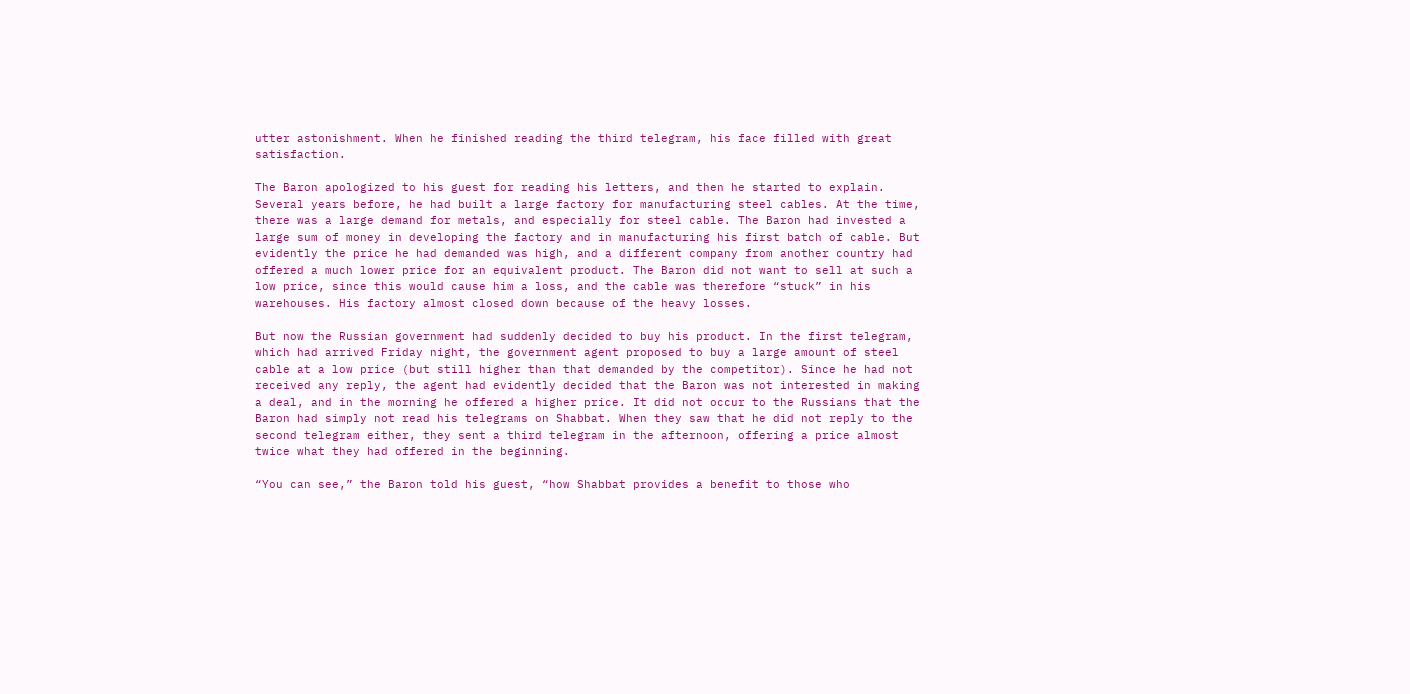utter astonishment. When he finished reading the third telegram, his face filled with great satisfaction.

The Baron apologized to his guest for reading his letters, and then he started to explain. Several years before, he had built a large factory for manufacturing steel cables. At the time, there was a large demand for metals, and especially for steel cable. The Baron had invested a large sum of money in developing the factory and in manufacturing his first batch of cable. But evidently the price he had demanded was high, and a different company from another country had offered a much lower price for an equivalent product. The Baron did not want to sell at such a low price, since this would cause him a loss, and the cable was therefore “stuck” in his warehouses. His factory almost closed down because of the heavy losses.

But now the Russian government had suddenly decided to buy his product. In the first telegram, which had arrived Friday night, the government agent proposed to buy a large amount of steel cable at a low price (but still higher than that demanded by the competitor). Since he had not received any reply, the agent had evidently decided that the Baron was not interested in making a deal, and in the morning he offered a higher price. It did not occur to the Russians that the Baron had simply not read his telegrams on Shabbat. When they saw that he did not reply to the second telegram either, they sent a third telegram in the afternoon, offering a price almost twice what they had offered in the beginning.

“You can see,” the Baron told his guest, “how Shabbat provides a benefit to those who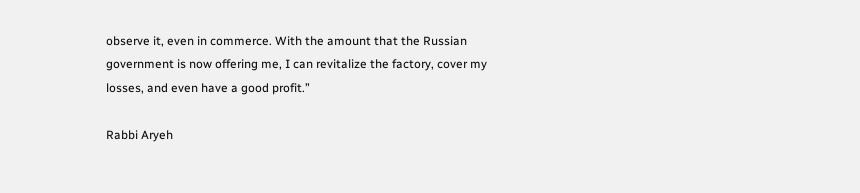observe it, even in commerce. With the amount that the Russian government is now offering me, I can revitalize the factory, cover my losses, and even have a good profit.”

Rabbi Aryeh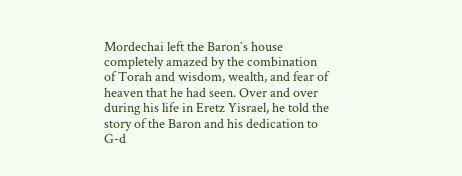Mordechai left the Baron`s house completely amazed by the combination of Torah and wisdom, wealth, and fear of heaven that he had seen. Over and over during his life in Eretz Yisrael, he told the story of the Baron and his dedication to G-d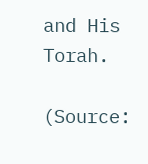and His Torah.

(Source: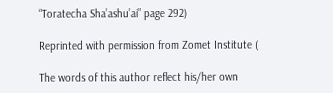“Toratecha Sha’ashu’ai” page 292)

Reprinted with permission from Zomet Institute (

The words of this author reflect his/her own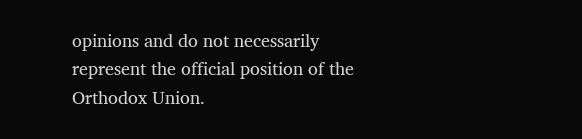opinions and do not necessarily represent the official position of the Orthodox Union.